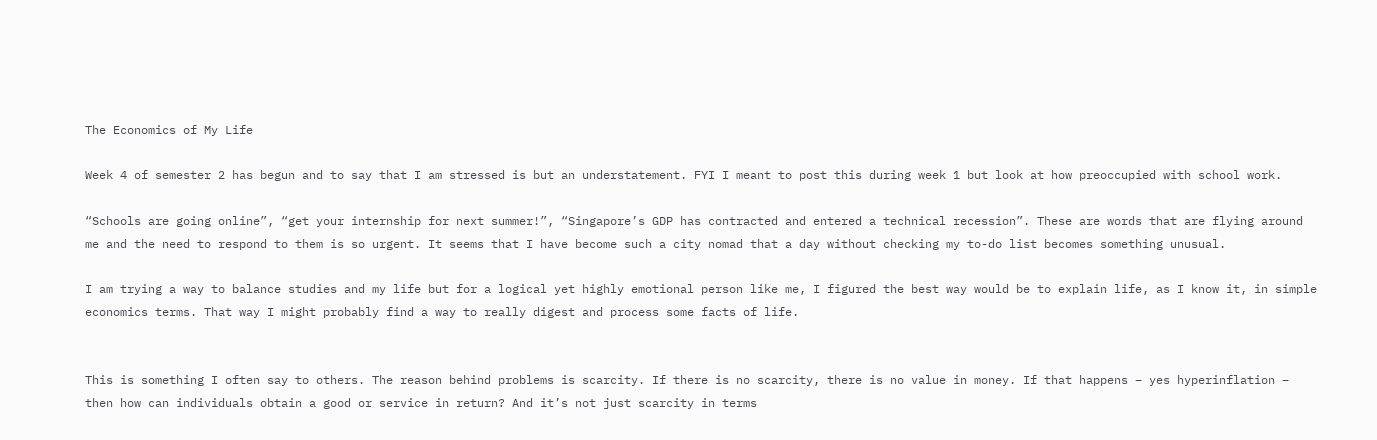The Economics of My Life

Week 4 of semester 2 has begun and to say that I am stressed is but an understatement. FYI I meant to post this during week 1 but look at how preoccupied with school work.

“Schools are going online”, “get your internship for next summer!”, “Singapore’s GDP has contracted and entered a technical recession”. These are words that are flying around me and the need to respond to them is so urgent. It seems that I have become such a city nomad that a day without checking my to-do list becomes something unusual.

I am trying a way to balance studies and my life but for a logical yet highly emotional person like me, I figured the best way would be to explain life, as I know it, in simple economics terms. That way I might probably find a way to really digest and process some facts of life.


This is something I often say to others. The reason behind problems is scarcity. If there is no scarcity, there is no value in money. If that happens – yes hyperinflation – then how can individuals obtain a good or service in return? And it’s not just scarcity in terms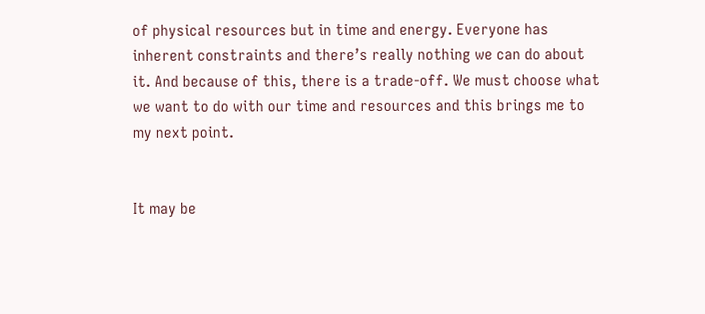of physical resources but in time and energy. Everyone has inherent constraints and there’s really nothing we can do about it. And because of this, there is a trade-off. We must choose what we want to do with our time and resources and this brings me to my next point.


It may be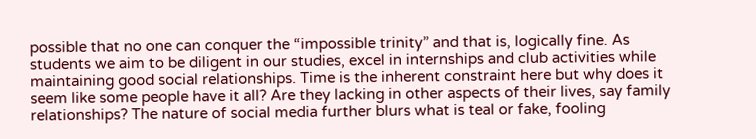possible that no one can conquer the “impossible trinity” and that is, logically fine. As students we aim to be diligent in our studies, excel in internships and club activities while maintaining good social relationships. Time is the inherent constraint here but why does it seem like some people have it all? Are they lacking in other aspects of their lives, say family relationships? The nature of social media further blurs what is teal or fake, fooling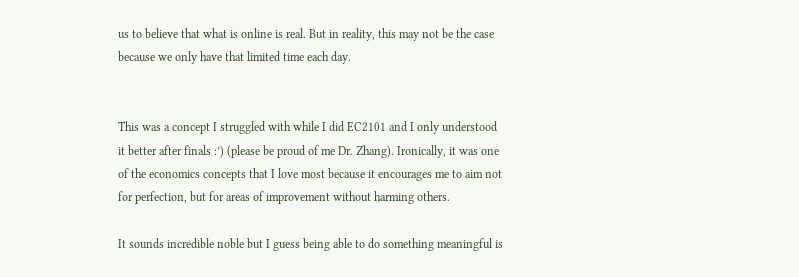us to believe that what is online is real. But in reality, this may not be the case because we only have that limited time each day.


This was a concept I struggled with while I did EC2101 and I only understood it better after finals :’) (please be proud of me Dr. Zhang). Ironically, it was one of the economics concepts that I love most because it encourages me to aim not for perfection, but for areas of improvement without harming others.

It sounds incredible noble but I guess being able to do something meaningful is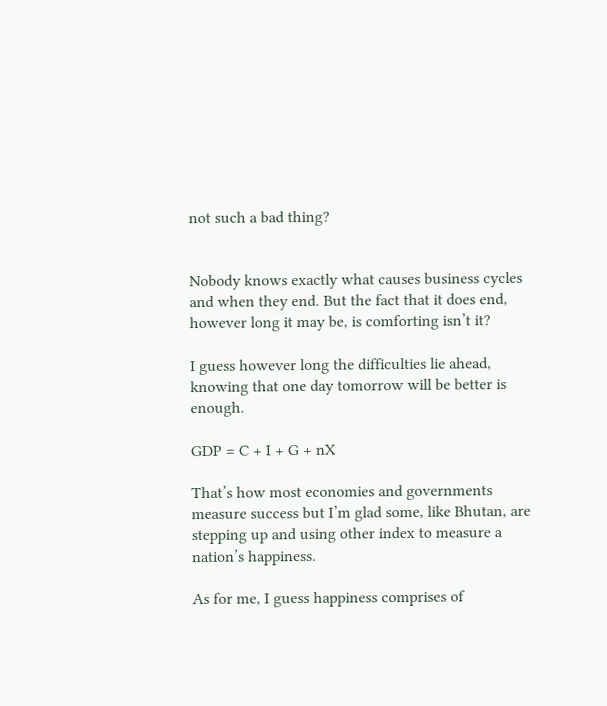not such a bad thing?


Nobody knows exactly what causes business cycles and when they end. But the fact that it does end, however long it may be, is comforting isn’t it?

I guess however long the difficulties lie ahead, knowing that one day tomorrow will be better is enough.

GDP = C + I + G + nX

That’s how most economies and governments measure success but I’m glad some, like Bhutan, are stepping up and using other index to measure a nation’s happiness.

As for me, I guess happiness comprises of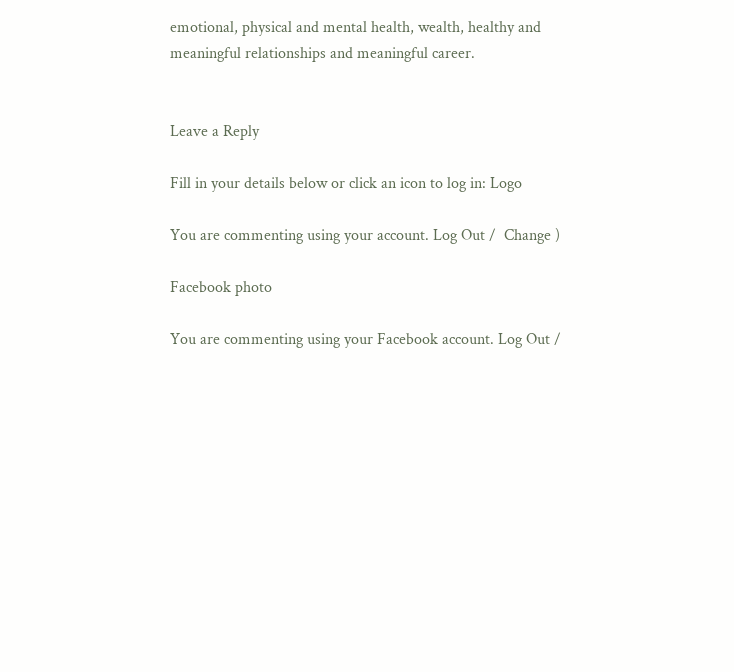emotional, physical and mental health, wealth, healthy and meaningful relationships and meaningful career.


Leave a Reply

Fill in your details below or click an icon to log in: Logo

You are commenting using your account. Log Out /  Change )

Facebook photo

You are commenting using your Facebook account. Log Out /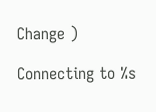Change )

Connecting to %s